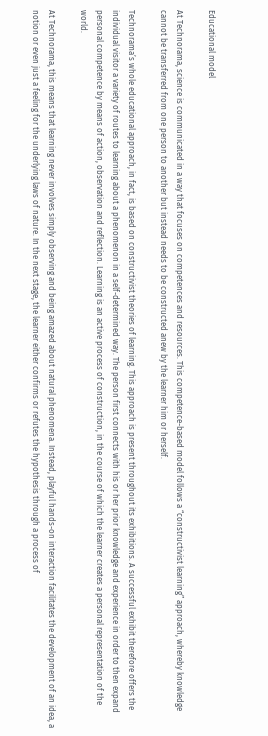Educational model

At Technorama, science is communicated in a way that focuses on competences and resources. This competence-based model follows a “constructivist learning” approach, whereby knowledge cannot be transferred from one person to another but instead needs to be constructed anew by the learner him or herself.

Technorama’s whole educational approach, in fact, is based on constructivist theories of learning. This approach is present throughout its exhibitions. A successful exhibit therefore offers the individual visitor a variety of routes to learning about a phenomenon in a self-determined way. The person first connects with his or her prior knowledge and experience in order to then expand personal competence by means of action, observation and reflection. Learning is an active process of construction, in the course of which the learner creates a personal representation of the world.

At Technorama, this means that learning never involves simply observing and being amazed about natural phenomena. Instead, playful hands-on interaction facilitates the development of an idea, a notion or even just a feeling for the underlying laws of nature. In the next stage, the learner either confirms or refutes the hypothesis through a process of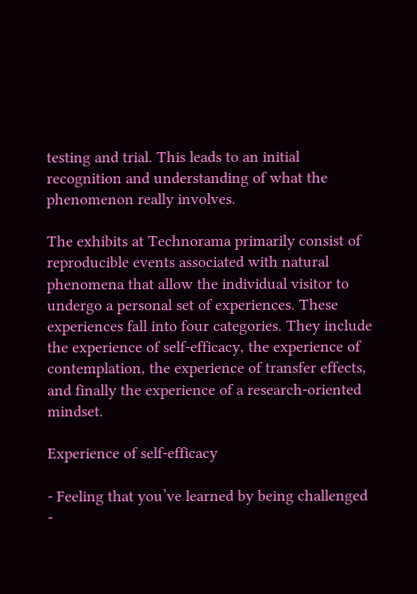testing and trial. This leads to an initial recognition and understanding of what the phenomenon really involves.

The exhibits at Technorama primarily consist of reproducible events associated with natural phenomena that allow the individual visitor to undergo a personal set of experiences. These experiences fall into four categories. They include the experience of self-efficacy, the experience of contemplation, the experience of transfer effects, and finally the experience of a research-oriented mindset.

Experience of self-efficacy

- Feeling that you’ve learned by being challenged
-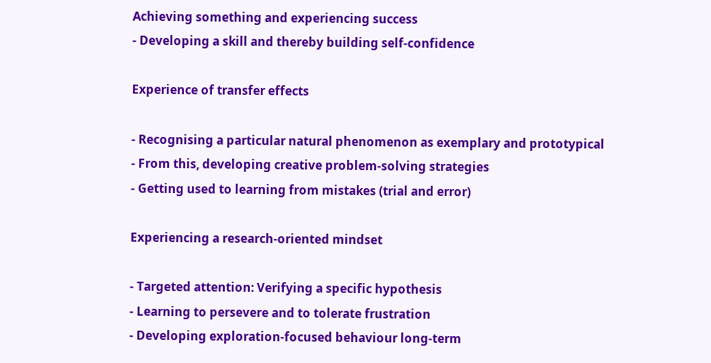Achieving something and experiencing success
- Developing a skill and thereby building self-confidence

Experience of transfer effects

- Recognising a particular natural phenomenon as exemplary and prototypical
- From this, developing creative problem-solving strategies
- Getting used to learning from mistakes (trial and error)

Experiencing a research-oriented mindset

- Targeted attention: Verifying a specific hypothesis
- Learning to persevere and to tolerate frustration
- Developing exploration-focused behaviour long-term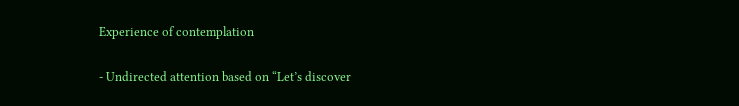Experience of contemplation

- Undirected attention based on “Let’s discover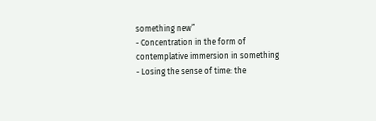something new”
- Concentration in the form of contemplative immersion in something
- Losing the sense of time: the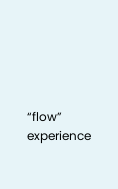“flow” experience